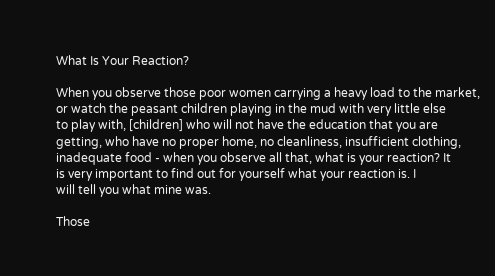What Is Your Reaction?

When you observe those poor women carrying a heavy load to the market,
or watch the peasant children playing in the mud with very little else
to play with, [children] who will not have the education that you are
getting, who have no proper home, no cleanliness, insufficient clothing,
inadequate food - when you observe all that, what is your reaction? It
is very important to find out for yourself what your reaction is. I
will tell you what mine was.

Those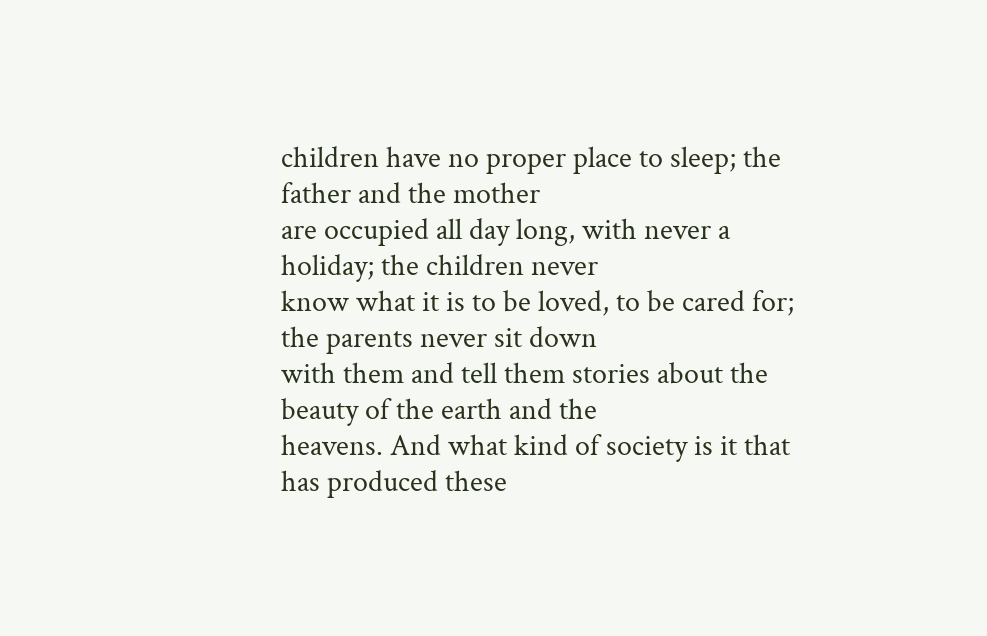children have no proper place to sleep; the father and the mother
are occupied all day long, with never a holiday; the children never
know what it is to be loved, to be cared for; the parents never sit down
with them and tell them stories about the beauty of the earth and the
heavens. And what kind of society is it that has produced these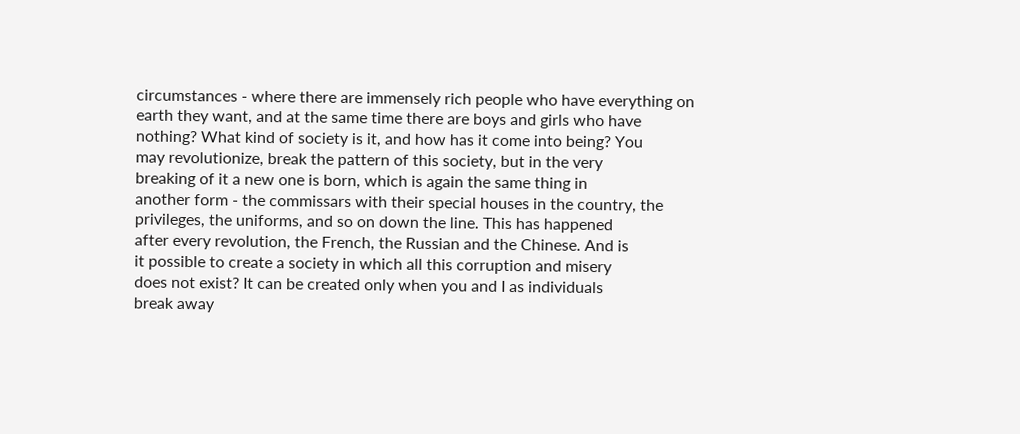circumstances - where there are immensely rich people who have everything on
earth they want, and at the same time there are boys and girls who have
nothing? What kind of society is it, and how has it come into being? You
may revolutionize, break the pattern of this society, but in the very
breaking of it a new one is born, which is again the same thing in
another form - the commissars with their special houses in the country, the
privileges, the uniforms, and so on down the line. This has happened
after every revolution, the French, the Russian and the Chinese. And is
it possible to create a society in which all this corruption and misery
does not exist? It can be created only when you and I as individuals
break away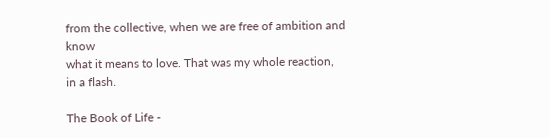from the collective, when we are free of ambition and know
what it means to love. That was my whole reaction, in a flash.

The Book of Life -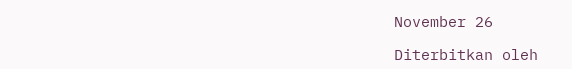November 26

Diterbitkan oleh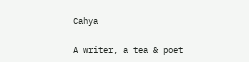Cahya

A writer, a tea & poet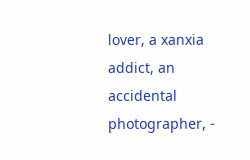lover, a xanxia addict, an accidental photographer, -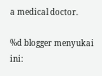a medical doctor.

%d blogger menyukai ini: